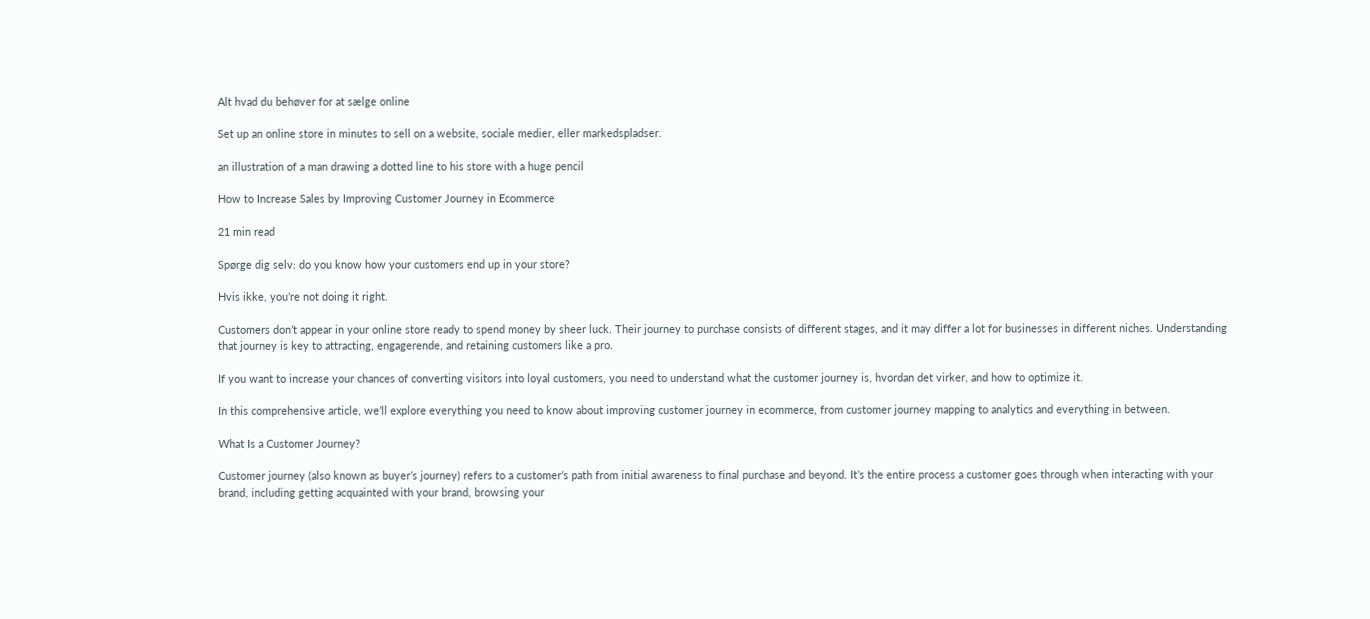Alt hvad du behøver for at sælge online

Set up an online store in minutes to sell on a website, sociale medier, eller markedspladser.

an illustration of a man drawing a dotted line to his store with a huge pencil

How to Increase Sales by Improving Customer Journey in Ecommerce

21 min read

Spørge dig selv: do you know how your customers end up in your store?

Hvis ikke, you’re not doing it right.

Customers don’t appear in your online store ready to spend money by sheer luck. Their journey to purchase consists of different stages, and it may differ a lot for businesses in different niches. Understanding that journey is key to attracting, engagerende, and retaining customers like a pro.

If you want to increase your chances of converting visitors into loyal customers, you need to understand what the customer journey is, hvordan det virker, and how to optimize it.

In this comprehensive article, we’ll explore everything you need to know about improving customer journey in ecommerce, from customer journey mapping to analytics and everything in between.

What Is a Customer Journey?

Customer journey (also known as buyer’s journey) refers to a customer’s path from initial awareness to final purchase and beyond. It’s the entire process a customer goes through when interacting with your brand, including getting acquainted with your brand, browsing your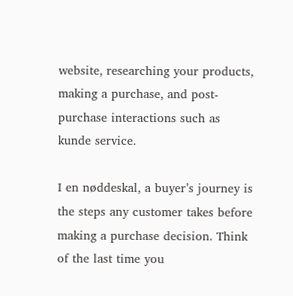website, researching your products, making a purchase, and post-purchase interactions such as kunde service.

I en nøddeskal, a buyer’s journey is the steps any customer takes before making a purchase decision. Think of the last time you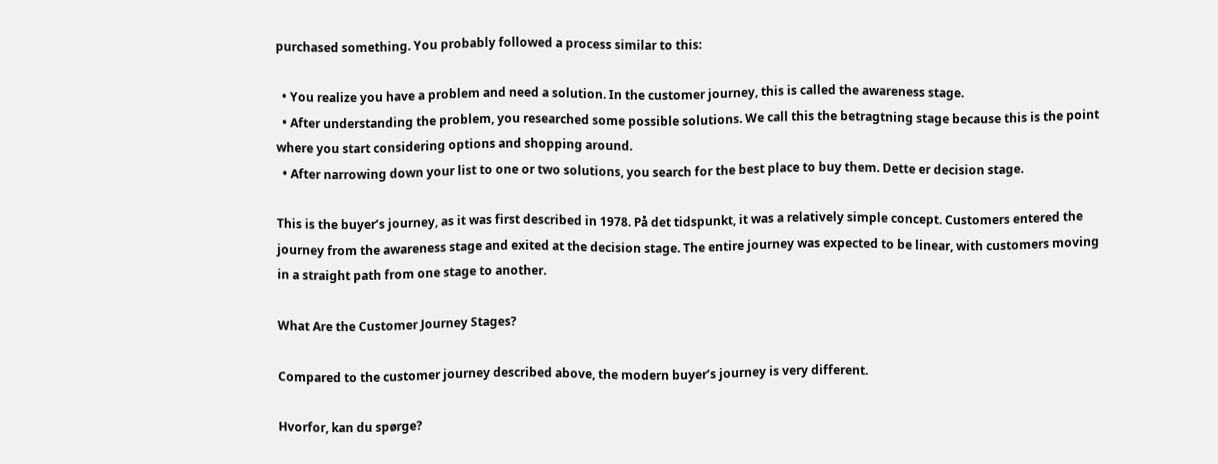purchased something. You probably followed a process similar to this:

  • You realize you have a problem and need a solution. In the customer journey, this is called the awareness stage.
  • After understanding the problem, you researched some possible solutions. We call this the betragtning stage because this is the point where you start considering options and shopping around.
  • After narrowing down your list to one or two solutions, you search for the best place to buy them. Dette er decision stage.

This is the buyer’s journey, as it was first described in 1978. På det tidspunkt, it was a relatively simple concept. Customers entered the journey from the awareness stage and exited at the decision stage. The entire journey was expected to be linear, with customers moving in a straight path from one stage to another.

What Are the Customer Journey Stages?

Compared to the customer journey described above, the modern buyer’s journey is very different.

Hvorfor, kan du spørge?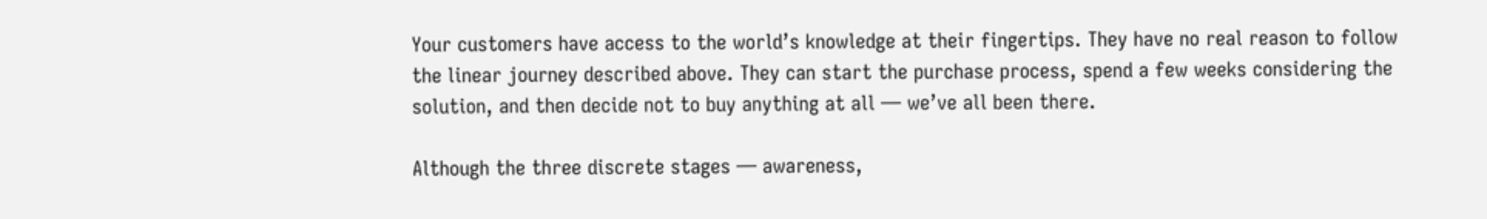Your customers have access to the world’s knowledge at their fingertips. They have no real reason to follow the linear journey described above. They can start the purchase process, spend a few weeks considering the solution, and then decide not to buy anything at all — we’ve all been there.

Although the three discrete stages — awareness,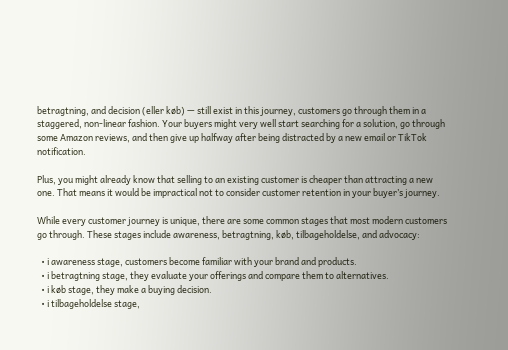betragtning, and decision (eller køb) — still exist in this journey, customers go through them in a staggered, non-linear fashion. Your buyers might very well start searching for a solution, go through some Amazon reviews, and then give up halfway after being distracted by a new email or TikTok notification.

Plus, you might already know that selling to an existing customer is cheaper than attracting a new one. That means it would be impractical not to consider customer retention in your buyer’s journey.

While every customer journey is unique, there are some common stages that most modern customers go through. These stages include awareness, betragtning, køb, tilbageholdelse, and advocacy:

  • i awareness stage, customers become familiar with your brand and products.
  • i betragtning stage, they evaluate your offerings and compare them to alternatives.
  • i køb stage, they make a buying decision.
  • i tilbageholdelse stage,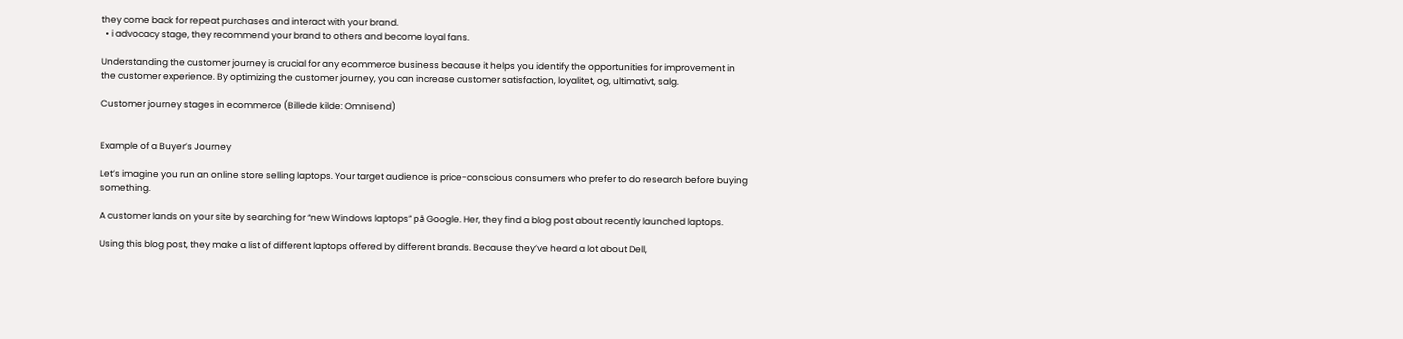they come back for repeat purchases and interact with your brand.
  • i advocacy stage, they recommend your brand to others and become loyal fans.

Understanding the customer journey is crucial for any ecommerce business because it helps you identify the opportunities for improvement in the customer experience. By optimizing the customer journey, you can increase customer satisfaction, loyalitet, og, ultimativt, salg.

Customer journey stages in ecommerce (Billede kilde: Omnisend)


Example of a Buyer’s Journey

Let’s imagine you run an online store selling laptops. Your target audience is price-conscious consumers who prefer to do research before buying something.

A customer lands on your site by searching for “new Windows laptops” på Google. Her, they find a blog post about recently launched laptops.

Using this blog post, they make a list of different laptops offered by different brands. Because they’ve heard a lot about Dell,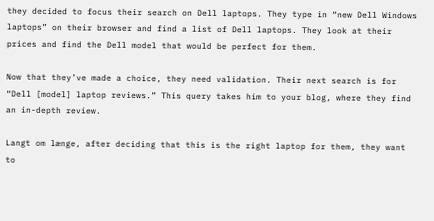they decided to focus their search on Dell laptops. They type in “new Dell Windows laptops” on their browser and find a list of Dell laptops. They look at their prices and find the Dell model that would be perfect for them.

Now that they’ve made a choice, they need validation. Their next search is for “Dell [model] laptop reviews.” This query takes him to your blog, where they find an in-depth review.

Langt om længe, after deciding that this is the right laptop for them, they want to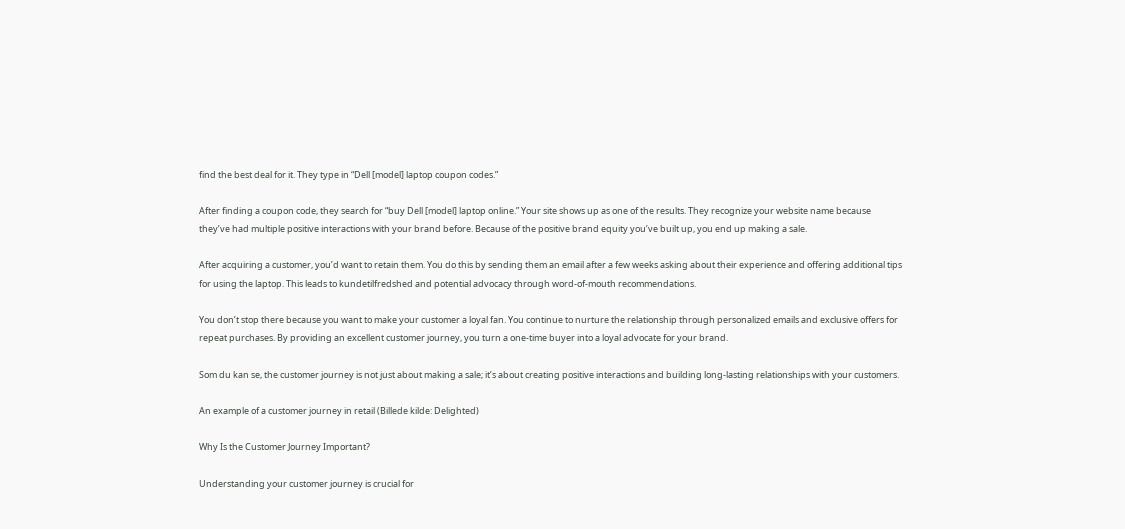find the best deal for it. They type in “Dell [model] laptop coupon codes.”

After finding a coupon code, they search for “buy Dell [model] laptop online.” Your site shows up as one of the results. They recognize your website name because they’ve had multiple positive interactions with your brand before. Because of the positive brand equity you’ve built up, you end up making a sale.

After acquiring a customer, you’d want to retain them. You do this by sending them an email after a few weeks asking about their experience and offering additional tips for using the laptop. This leads to kundetilfredshed and potential advocacy through word-of-mouth recommendations.

You don’t stop there because you want to make your customer a loyal fan. You continue to nurture the relationship through personalized emails and exclusive offers for repeat purchases. By providing an excellent customer journey, you turn a one-time buyer into a loyal advocate for your brand.

Som du kan se, the customer journey is not just about making a sale; it’s about creating positive interactions and building long-lasting relationships with your customers.

An example of a customer journey in retail (Billede kilde: Delighted)

Why Is the Customer Journey Important?

Understanding your customer journey is crucial for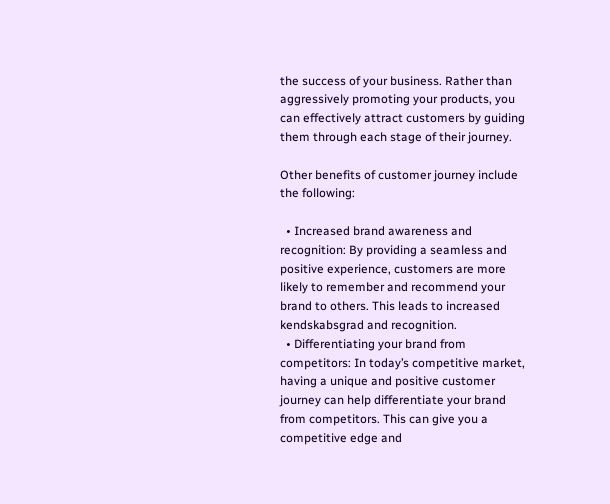the success of your business. Rather than aggressively promoting your products, you can effectively attract customers by guiding them through each stage of their journey.

Other benefits of customer journey include the following:

  • Increased brand awareness and recognition: By providing a seamless and positive experience, customers are more likely to remember and recommend your brand to others. This leads to increased kendskabsgrad and recognition.
  • Differentiating your brand from competitors: In today’s competitive market, having a unique and positive customer journey can help differentiate your brand from competitors. This can give you a competitive edge and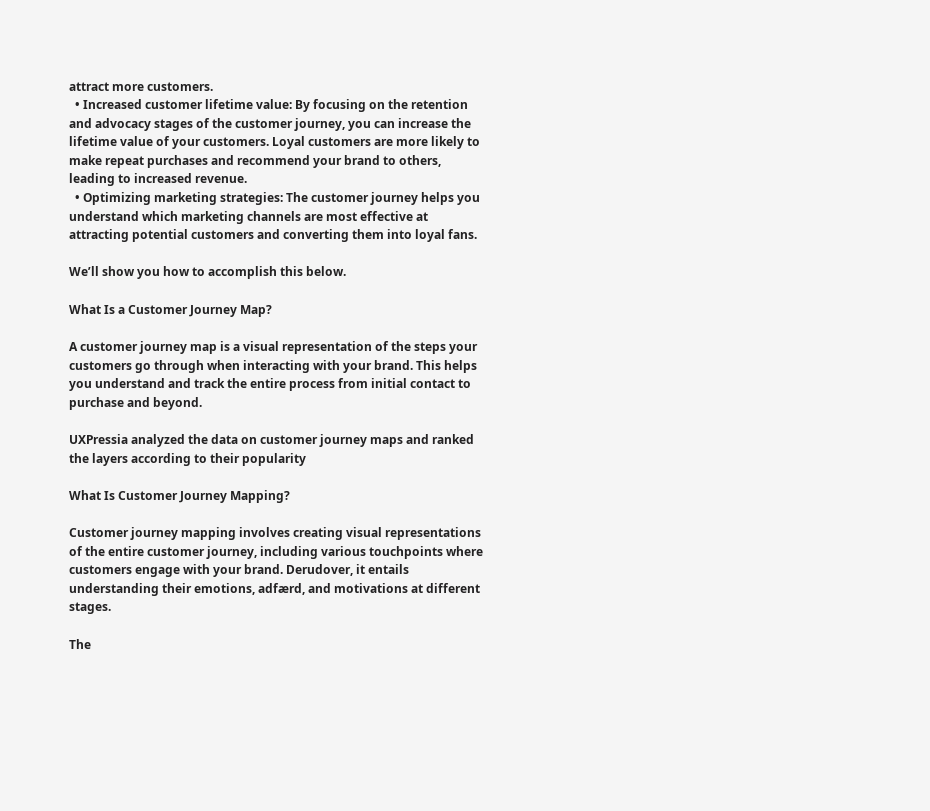attract more customers.
  • Increased customer lifetime value: By focusing on the retention and advocacy stages of the customer journey, you can increase the lifetime value of your customers. Loyal customers are more likely to make repeat purchases and recommend your brand to others, leading to increased revenue.
  • Optimizing marketing strategies: The customer journey helps you understand which marketing channels are most effective at attracting potential customers and converting them into loyal fans.

We’ll show you how to accomplish this below.

What Is a Customer Journey Map?

A customer journey map is a visual representation of the steps your customers go through when interacting with your brand. This helps you understand and track the entire process from initial contact to purchase and beyond.

UXPressia analyzed the data on customer journey maps and ranked the layers according to their popularity

What Is Customer Journey Mapping?

Customer journey mapping involves creating visual representations of the entire customer journey, including various touchpoints where customers engage with your brand. Derudover, it entails understanding their emotions, adfærd, and motivations at different stages.

The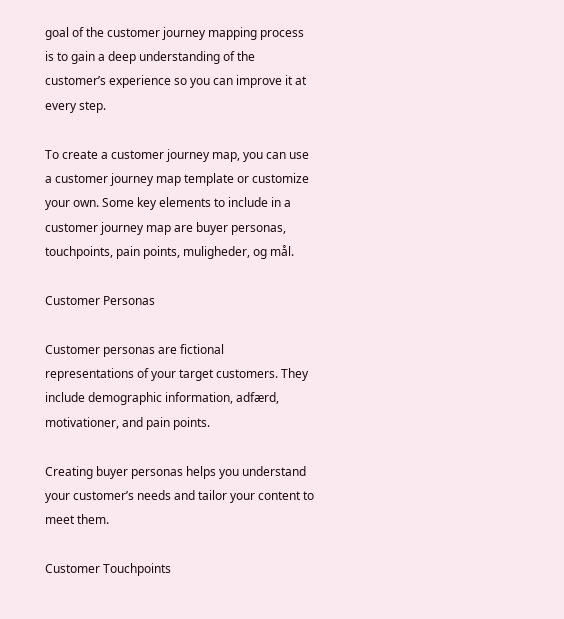goal of the customer journey mapping process is to gain a deep understanding of the customer’s experience so you can improve it at every step.

To create a customer journey map, you can use a customer journey map template or customize your own. Some key elements to include in a customer journey map are buyer personas, touchpoints, pain points, muligheder, og mål.

Customer Personas

Customer personas are fictional representations of your target customers. They include demographic information, adfærd, motivationer, and pain points.

Creating buyer personas helps you understand your customer’s needs and tailor your content to meet them.

Customer Touchpoints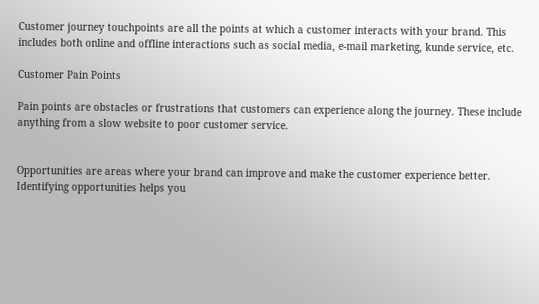Customer journey touchpoints are all the points at which a customer interacts with your brand. This includes both online and offline interactions such as social media, e-mail marketing, kunde service, etc.

Customer Pain Points

Pain points are obstacles or frustrations that customers can experience along the journey. These include anything from a slow website to poor customer service.


Opportunities are areas where your brand can improve and make the customer experience better. Identifying opportunities helps you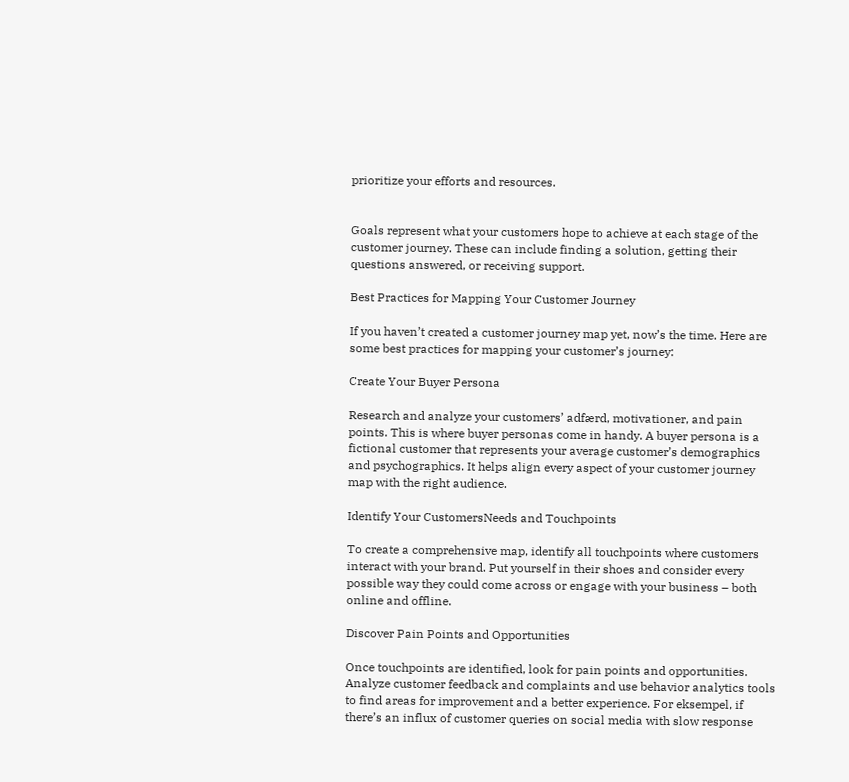prioritize your efforts and resources.


Goals represent what your customers hope to achieve at each stage of the customer journey. These can include finding a solution, getting their questions answered, or receiving support.

Best Practices for Mapping Your Customer Journey

If you haven’t created a customer journey map yet, now’s the time. Here are some best practices for mapping your customer’s journey:

Create Your Buyer Persona

Research and analyze your customers’ adfærd, motivationer, and pain points. This is where buyer personas come in handy. A buyer persona is a fictional customer that represents your average customer’s demographics and psychographics. It helps align every aspect of your customer journey map with the right audience.

Identify Your CustomersNeeds and Touchpoints

To create a comprehensive map, identify all touchpoints where customers interact with your brand. Put yourself in their shoes and consider every possible way they could come across or engage with your business – both online and offline.

Discover Pain Points and Opportunities

Once touchpoints are identified, look for pain points and opportunities. Analyze customer feedback and complaints and use behavior analytics tools to find areas for improvement and a better experience. For eksempel, if there’s an influx of customer queries on social media with slow response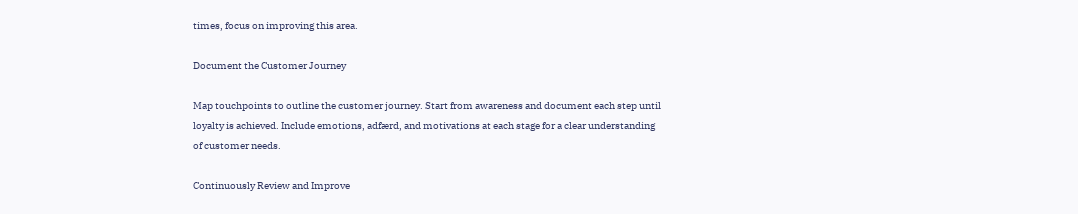times, focus on improving this area.

Document the Customer Journey

Map touchpoints to outline the customer journey. Start from awareness and document each step until loyalty is achieved. Include emotions, adfærd, and motivations at each stage for a clear understanding of customer needs.

Continuously Review and Improve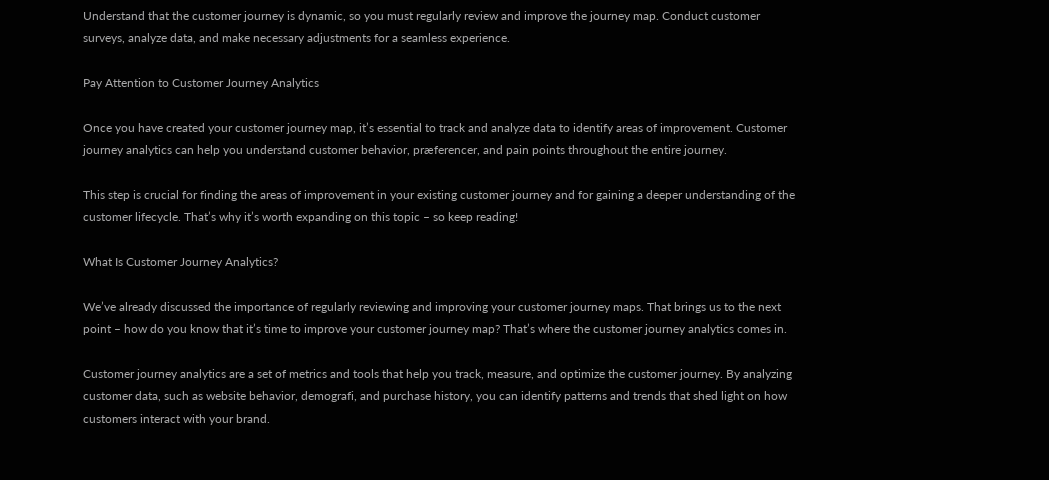Understand that the customer journey is dynamic, so you must regularly review and improve the journey map. Conduct customer surveys, analyze data, and make necessary adjustments for a seamless experience.

Pay Attention to Customer Journey Analytics

Once you have created your customer journey map, it’s essential to track and analyze data to identify areas of improvement. Customer journey analytics can help you understand customer behavior, præferencer, and pain points throughout the entire journey.

This step is crucial for finding the areas of improvement in your existing customer journey and for gaining a deeper understanding of the customer lifecycle. That’s why it’s worth expanding on this topic – so keep reading!

What Is Customer Journey Analytics?

We’ve already discussed the importance of regularly reviewing and improving your customer journey maps. That brings us to the next point – how do you know that it’s time to improve your customer journey map? That’s where the customer journey analytics comes in.

Customer journey analytics are a set of metrics and tools that help you track, measure, and optimize the customer journey. By analyzing customer data, such as website behavior, demografi, and purchase history, you can identify patterns and trends that shed light on how customers interact with your brand.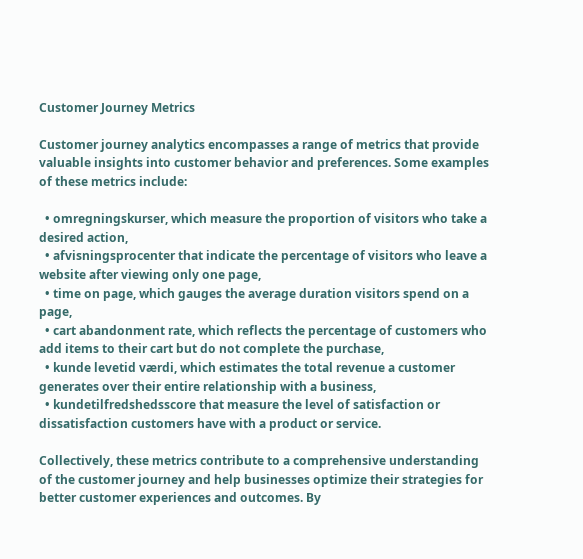Customer Journey Metrics

Customer journey analytics encompasses a range of metrics that provide valuable insights into customer behavior and preferences. Some examples of these metrics include:

  • omregningskurser, which measure the proportion of visitors who take a desired action,
  • afvisningsprocenter that indicate the percentage of visitors who leave a website after viewing only one page,
  • time on page, which gauges the average duration visitors spend on a page,
  • cart abandonment rate, which reflects the percentage of customers who add items to their cart but do not complete the purchase,
  • kunde levetid værdi, which estimates the total revenue a customer generates over their entire relationship with a business,
  • kundetilfredshedsscore that measure the level of satisfaction or dissatisfaction customers have with a product or service.

Collectively, these metrics contribute to a comprehensive understanding of the customer journey and help businesses optimize their strategies for better customer experiences and outcomes. By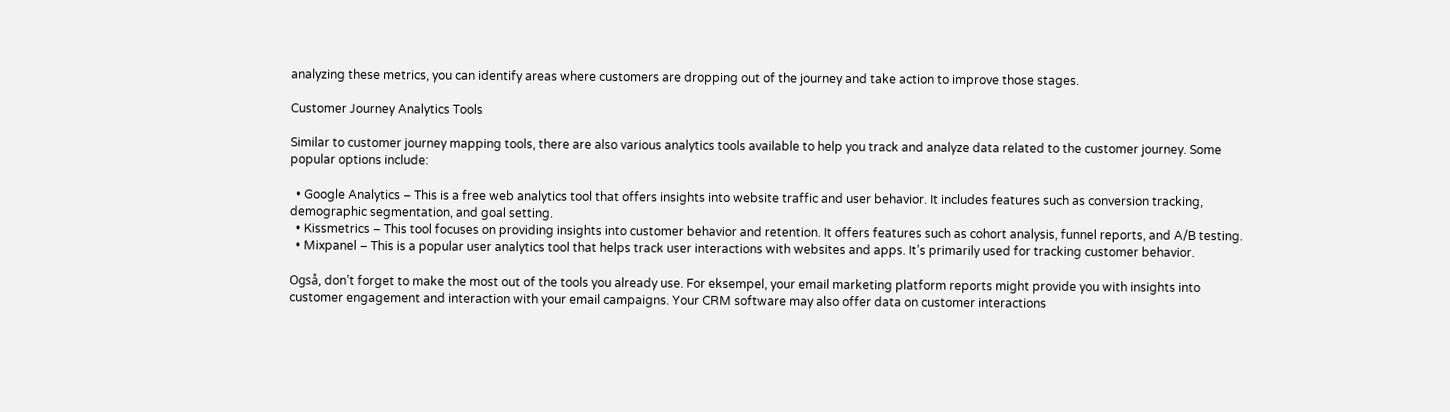analyzing these metrics, you can identify areas where customers are dropping out of the journey and take action to improve those stages.

Customer Journey Analytics Tools

Similar to customer journey mapping tools, there are also various analytics tools available to help you track and analyze data related to the customer journey. Some popular options include:

  • Google Analytics – This is a free web analytics tool that offers insights into website traffic and user behavior. It includes features such as conversion tracking, demographic segmentation, and goal setting.
  • Kissmetrics – This tool focuses on providing insights into customer behavior and retention. It offers features such as cohort analysis, funnel reports, and A/B testing.
  • Mixpanel – This is a popular user analytics tool that helps track user interactions with websites and apps. It’s primarily used for tracking customer behavior.

Også, don’t forget to make the most out of the tools you already use. For eksempel, your email marketing platform reports might provide you with insights into customer engagement and interaction with your email campaigns. Your CRM software may also offer data on customer interactions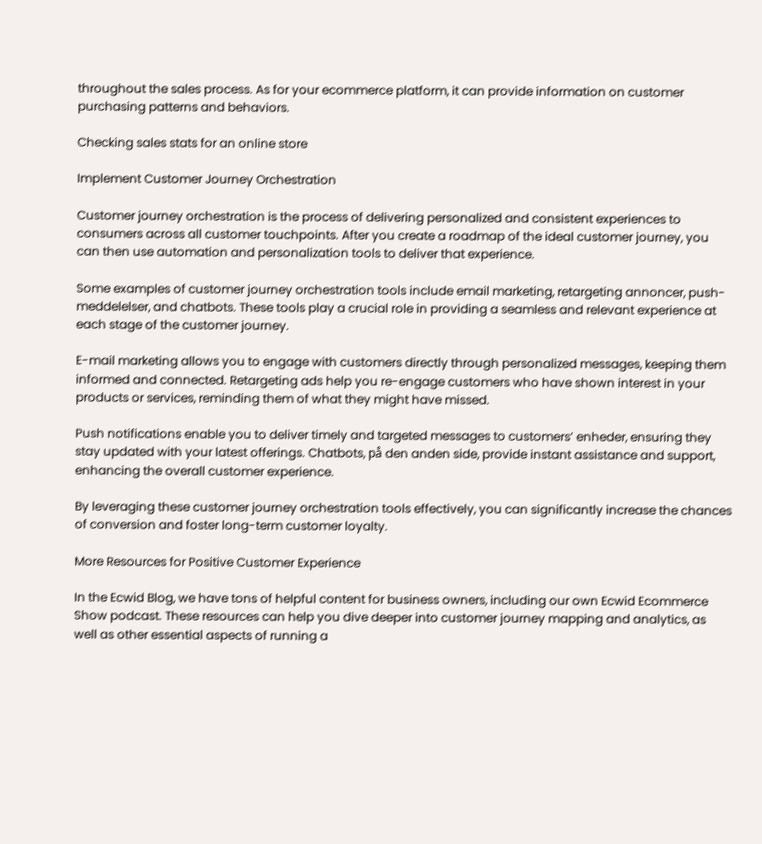throughout the sales process. As for your ecommerce platform, it can provide information on customer purchasing patterns and behaviors.

Checking sales stats for an online store

Implement Customer Journey Orchestration

Customer journey orchestration is the process of delivering personalized and consistent experiences to consumers across all customer touchpoints. After you create a roadmap of the ideal customer journey, you can then use automation and personalization tools to deliver that experience.

Some examples of customer journey orchestration tools include email marketing, retargeting annoncer, push-meddelelser, and chatbots. These tools play a crucial role in providing a seamless and relevant experience at each stage of the customer journey.

E-mail marketing allows you to engage with customers directly through personalized messages, keeping them informed and connected. Retargeting ads help you re-engage customers who have shown interest in your products or services, reminding them of what they might have missed.

Push notifications enable you to deliver timely and targeted messages to customers’ enheder, ensuring they stay updated with your latest offerings. Chatbots, på den anden side, provide instant assistance and support, enhancing the overall customer experience.

By leveraging these customer journey orchestration tools effectively, you can significantly increase the chances of conversion and foster long-term customer loyalty.

More Resources for Positive Customer Experience

In the Ecwid Blog, we have tons of helpful content for business owners, including our own Ecwid Ecommerce Show podcast. These resources can help you dive deeper into customer journey mapping and analytics, as well as other essential aspects of running a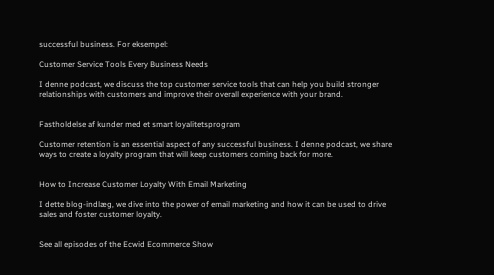successful business. For eksempel:

Customer Service Tools Every Business Needs

I denne podcast, we discuss the top customer service tools that can help you build stronger relationships with customers and improve their overall experience with your brand.


Fastholdelse af kunder med et smart loyalitetsprogram

Customer retention is an essential aspect of any successful business. I denne podcast, we share ways to create a loyalty program that will keep customers coming back for more.


How to Increase Customer Loyalty With Email Marketing

I dette blog-indlæg, we dive into the power of email marketing and how it can be used to drive sales and foster customer loyalty.


See all episodes of the Ecwid Ecommerce Show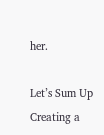her.

Let’s Sum Up Creating a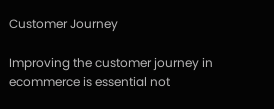Customer Journey

Improving the customer journey in ecommerce is essential not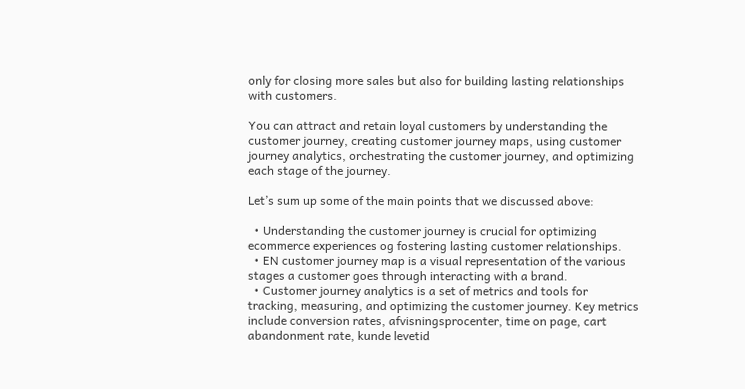only for closing more sales but also for building lasting relationships with customers.

You can attract and retain loyal customers by understanding the customer journey, creating customer journey maps, using customer journey analytics, orchestrating the customer journey, and optimizing each stage of the journey.

Let’s sum up some of the main points that we discussed above:

  • Understanding the customer journey is crucial for optimizing ecommerce experiences og fostering lasting customer relationships.
  • EN customer journey map is a visual representation of the various stages a customer goes through interacting with a brand.
  • Customer journey analytics is a set of metrics and tools for tracking, measuring, and optimizing the customer journey. Key metrics include conversion rates, afvisningsprocenter, time on page, cart abandonment rate, kunde levetid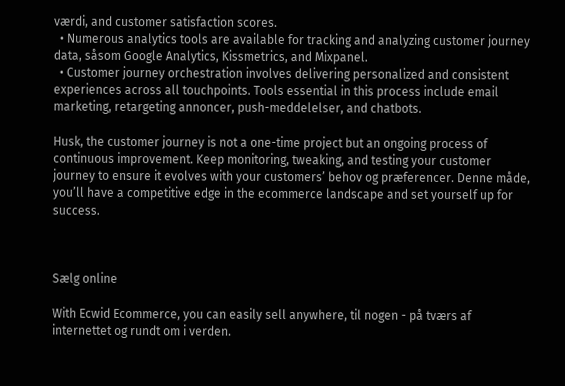værdi, and customer satisfaction scores.
  • Numerous analytics tools are available for tracking and analyzing customer journey data, såsom Google Analytics, Kissmetrics, and Mixpanel.
  • Customer journey orchestration involves delivering personalized and consistent experiences across all touchpoints. Tools essential in this process include email marketing, retargeting annoncer, push-meddelelser, and chatbots.

Husk, the customer journey is not a one-time project but an ongoing process of continuous improvement. Keep monitoring, tweaking, and testing your customer journey to ensure it evolves with your customers’ behov og præferencer. Denne måde, you’ll have a competitive edge in the ecommerce landscape and set yourself up for success.



Sælg online

With Ecwid Ecommerce, you can easily sell anywhere, til nogen - på tværs af internettet og rundt om i verden.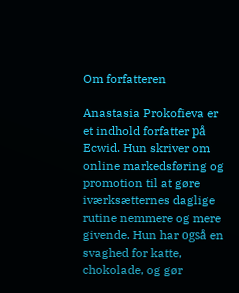Om forfatteren

Anastasia Prokofieva er et indhold forfatter på Ecwid. Hun skriver om online markedsføring og promotion til at gøre iværksætternes daglige rutine nemmere og mere givende. Hun har også en svaghed for katte, chokolade, og gør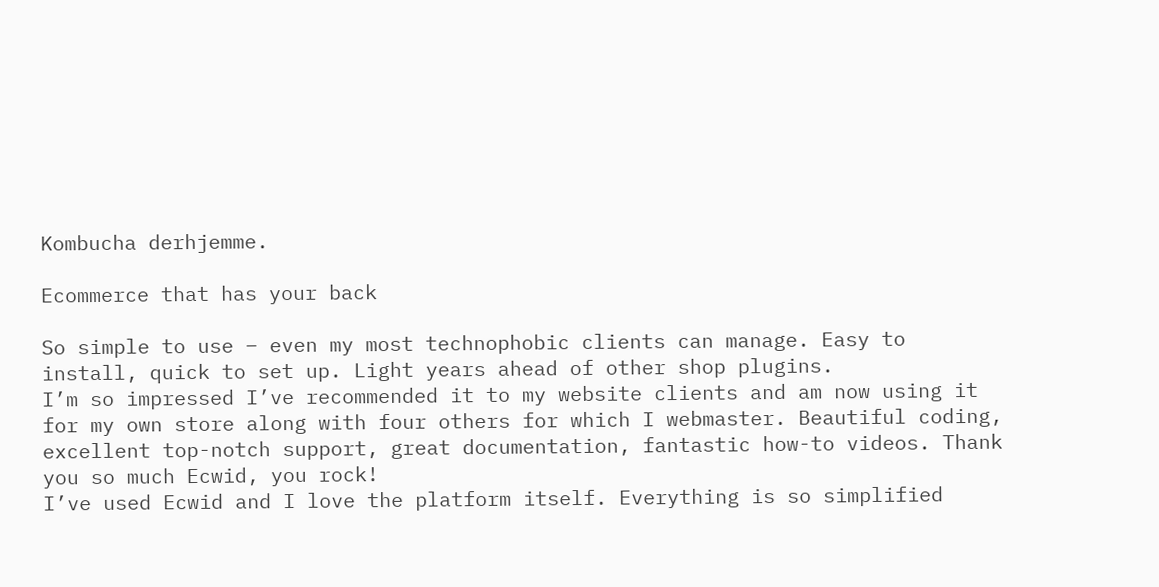Kombucha derhjemme.

Ecommerce that has your back

So simple to use – even my most technophobic clients can manage. Easy to install, quick to set up. Light years ahead of other shop plugins.
I’m so impressed I’ve recommended it to my website clients and am now using it for my own store along with four others for which I webmaster. Beautiful coding, excellent top-notch support, great documentation, fantastic how-to videos. Thank you so much Ecwid, you rock!
I’ve used Ecwid and I love the platform itself. Everything is so simplified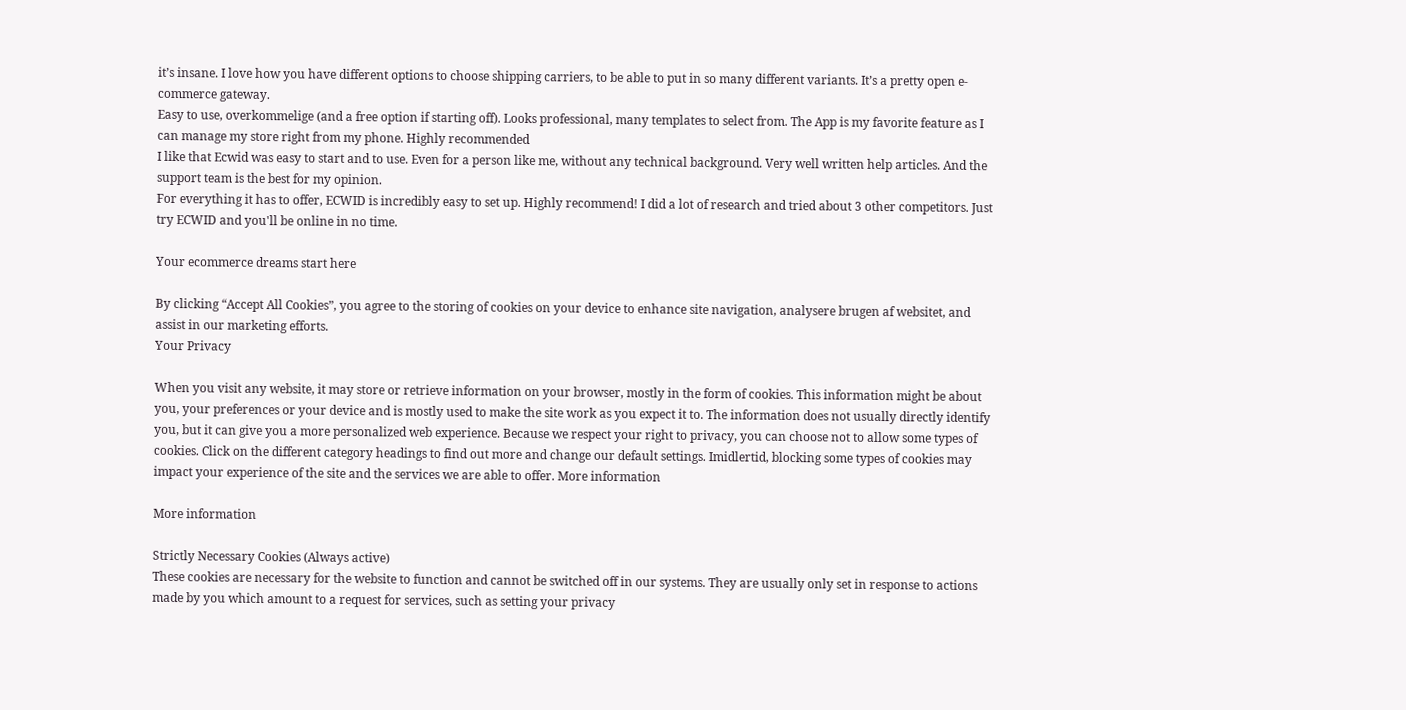it’s insane. I love how you have different options to choose shipping carriers, to be able to put in so many different variants. It’s a pretty open e-commerce gateway.
Easy to use, overkommelige (and a free option if starting off). Looks professional, many templates to select from. The App is my favorite feature as I can manage my store right from my phone. Highly recommended
I like that Ecwid was easy to start and to use. Even for a person like me, without any technical background. Very well written help articles. And the support team is the best for my opinion.
For everything it has to offer, ECWID is incredibly easy to set up. Highly recommend! I did a lot of research and tried about 3 other competitors. Just try ECWID and you'll be online in no time.

Your ecommerce dreams start here

By clicking “Accept All Cookies”, you agree to the storing of cookies on your device to enhance site navigation, analysere brugen af websitet, and assist in our marketing efforts.
Your Privacy

When you visit any website, it may store or retrieve information on your browser, mostly in the form of cookies. This information might be about you, your preferences or your device and is mostly used to make the site work as you expect it to. The information does not usually directly identify you, but it can give you a more personalized web experience. Because we respect your right to privacy, you can choose not to allow some types of cookies. Click on the different category headings to find out more and change our default settings. Imidlertid, blocking some types of cookies may impact your experience of the site and the services we are able to offer. More information

More information

Strictly Necessary Cookies (Always active)
These cookies are necessary for the website to function and cannot be switched off in our systems. They are usually only set in response to actions made by you which amount to a request for services, such as setting your privacy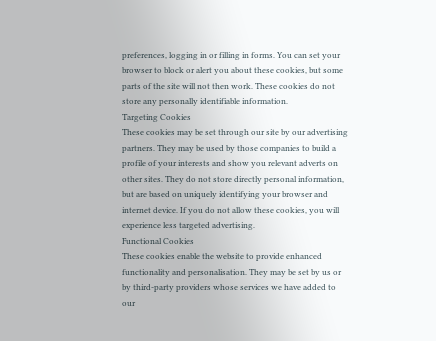preferences, logging in or filling in forms. You can set your browser to block or alert you about these cookies, but some parts of the site will not then work. These cookies do not store any personally identifiable information.
Targeting Cookies
These cookies may be set through our site by our advertising partners. They may be used by those companies to build a profile of your interests and show you relevant adverts on other sites. They do not store directly personal information, but are based on uniquely identifying your browser and internet device. If you do not allow these cookies, you will experience less targeted advertising.
Functional Cookies
These cookies enable the website to provide enhanced functionality and personalisation. They may be set by us or by third-party providers whose services we have added to our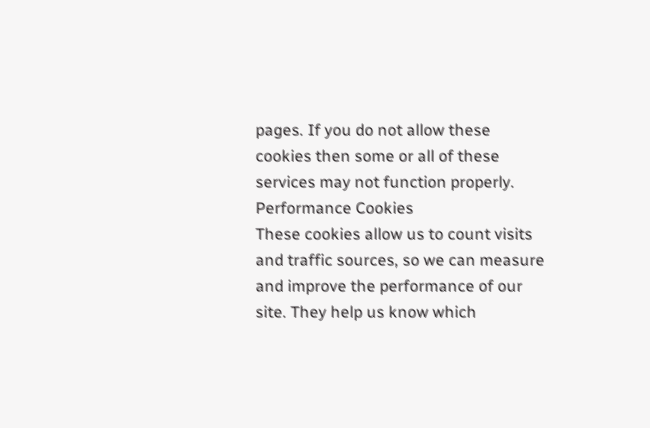pages. If you do not allow these cookies then some or all of these services may not function properly.
Performance Cookies
These cookies allow us to count visits and traffic sources, so we can measure and improve the performance of our site. They help us know which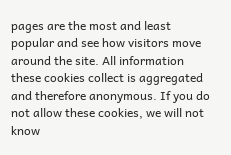pages are the most and least popular and see how visitors move around the site. All information these cookies collect is aggregated and therefore anonymous. If you do not allow these cookies, we will not know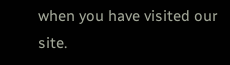when you have visited our site.